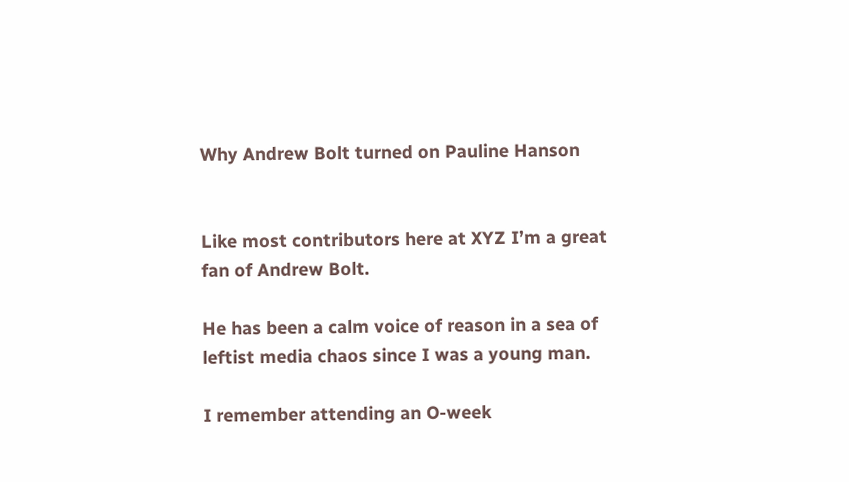Why Andrew Bolt turned on Pauline Hanson


Like most contributors here at XYZ I’m a great fan of Andrew Bolt.

He has been a calm voice of reason in a sea of leftist media chaos since I was a young man.

I remember attending an O-week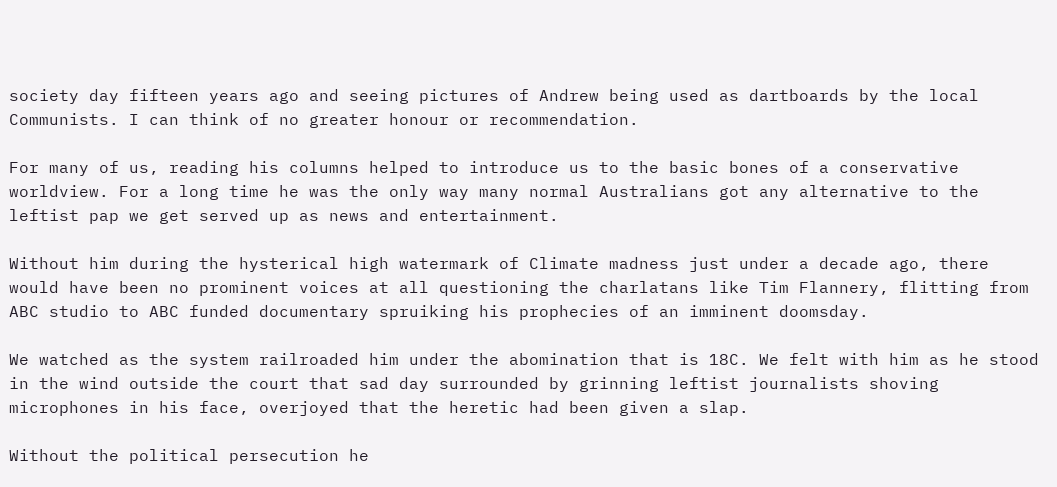society day fifteen years ago and seeing pictures of Andrew being used as dartboards by the local Communists. I can think of no greater honour or recommendation.

For many of us, reading his columns helped to introduce us to the basic bones of a conservative worldview. For a long time he was the only way many normal Australians got any alternative to the leftist pap we get served up as news and entertainment.

Without him during the hysterical high watermark of Climate madness just under a decade ago, there would have been no prominent voices at all questioning the charlatans like Tim Flannery, flitting from ABC studio to ABC funded documentary spruiking his prophecies of an imminent doomsday.

We watched as the system railroaded him under the abomination that is 18C. We felt with him as he stood in the wind outside the court that sad day surrounded by grinning leftist journalists shoving microphones in his face, overjoyed that the heretic had been given a slap.

Without the political persecution he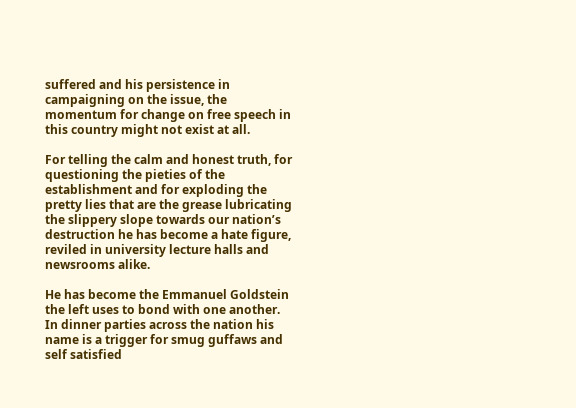suffered and his persistence in campaigning on the issue, the momentum for change on free speech in this country might not exist at all.

For telling the calm and honest truth, for questioning the pieties of the establishment and for exploding the pretty lies that are the grease lubricating the slippery slope towards our nation’s destruction he has become a hate figure, reviled in university lecture halls and newsrooms alike.

He has become the Emmanuel Goldstein the left uses to bond with one another. In dinner parties across the nation his name is a trigger for smug guffaws and self satisfied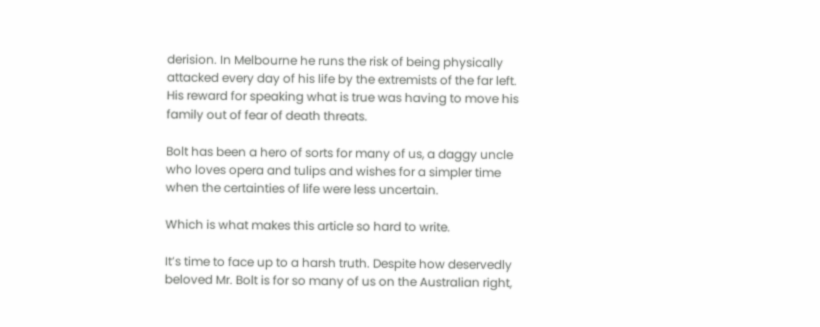derision. In Melbourne he runs the risk of being physically attacked every day of his life by the extremists of the far left. His reward for speaking what is true was having to move his family out of fear of death threats.

Bolt has been a hero of sorts for many of us, a daggy uncle who loves opera and tulips and wishes for a simpler time when the certainties of life were less uncertain.

Which is what makes this article so hard to write.

It’s time to face up to a harsh truth. Despite how deservedly beloved Mr. Bolt is for so many of us on the Australian right,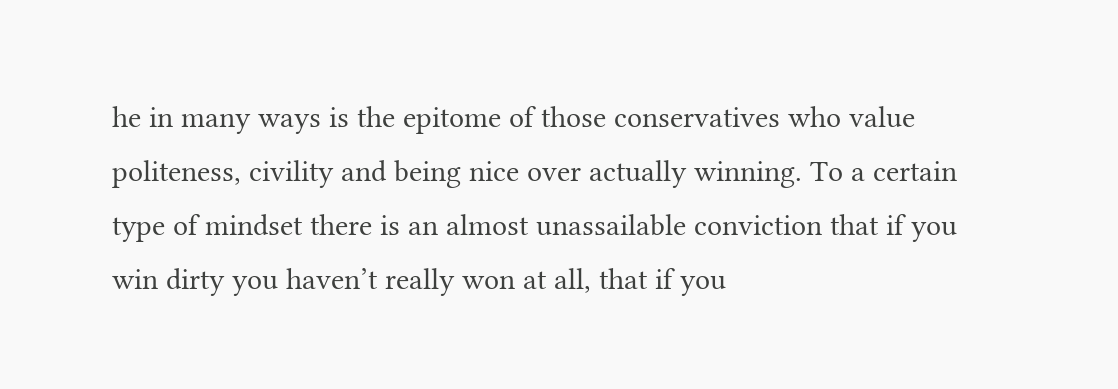he in many ways is the epitome of those conservatives who value politeness, civility and being nice over actually winning. To a certain type of mindset there is an almost unassailable conviction that if you win dirty you haven’t really won at all, that if you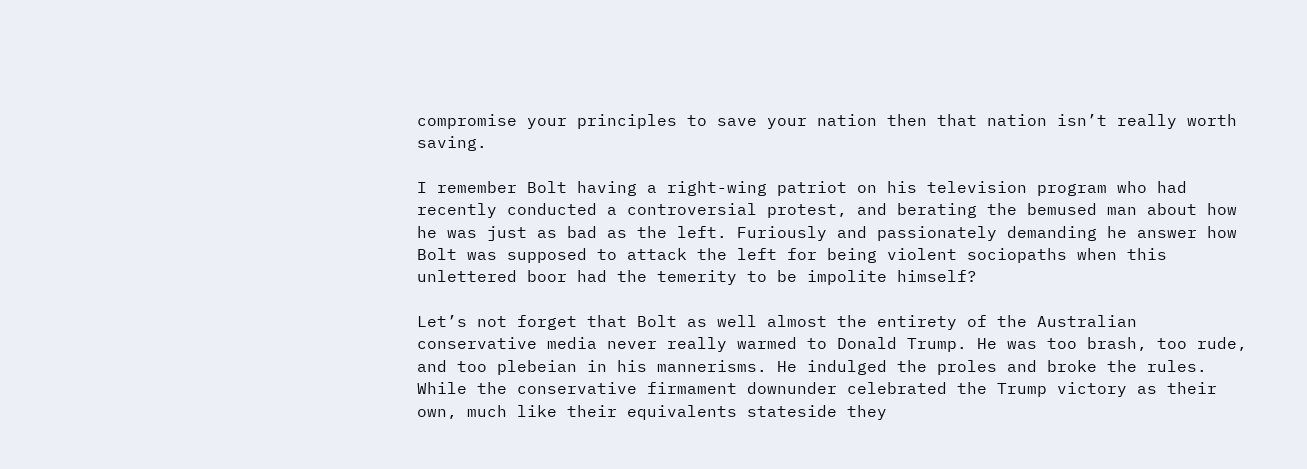compromise your principles to save your nation then that nation isn’t really worth saving.

I remember Bolt having a right-wing patriot on his television program who had recently conducted a controversial protest, and berating the bemused man about how he was just as bad as the left. Furiously and passionately demanding he answer how Bolt was supposed to attack the left for being violent sociopaths when this unlettered boor had the temerity to be impolite himself?

Let’s not forget that Bolt as well almost the entirety of the Australian conservative media never really warmed to Donald Trump. He was too brash, too rude, and too plebeian in his mannerisms. He indulged the proles and broke the rules. While the conservative firmament downunder celebrated the Trump victory as their own, much like their equivalents stateside they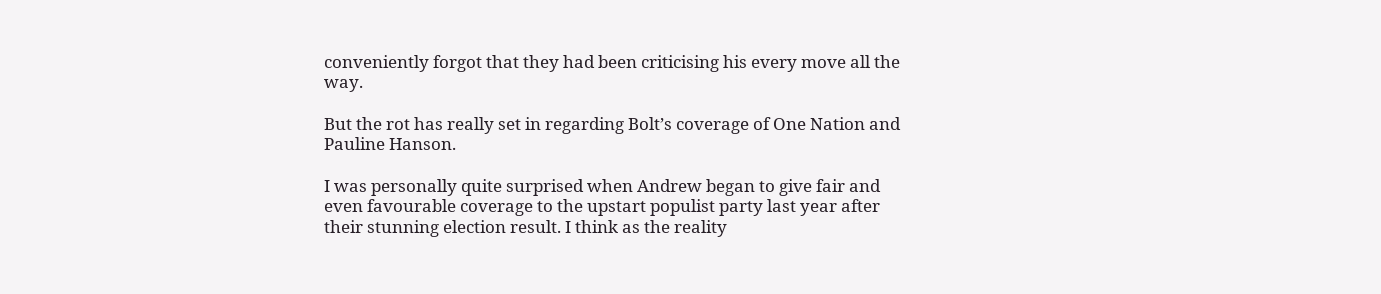conveniently forgot that they had been criticising his every move all the way.

But the rot has really set in regarding Bolt’s coverage of One Nation and Pauline Hanson.

I was personally quite surprised when Andrew began to give fair and even favourable coverage to the upstart populist party last year after their stunning election result. I think as the reality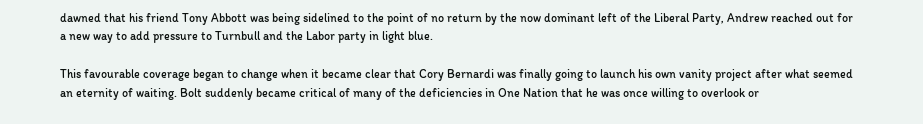dawned that his friend Tony Abbott was being sidelined to the point of no return by the now dominant left of the Liberal Party, Andrew reached out for a new way to add pressure to Turnbull and the Labor party in light blue.

This favourable coverage began to change when it became clear that Cory Bernardi was finally going to launch his own vanity project after what seemed an eternity of waiting. Bolt suddenly became critical of many of the deficiencies in One Nation that he was once willing to overlook or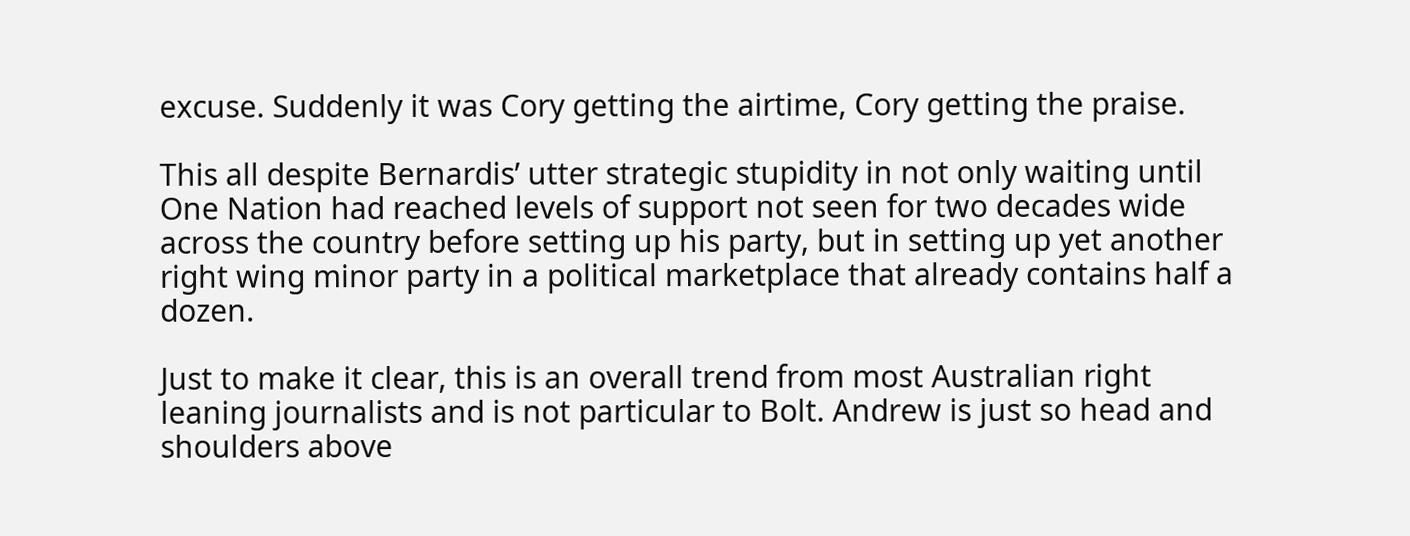excuse. Suddenly it was Cory getting the airtime, Cory getting the praise.

This all despite Bernardis’ utter strategic stupidity in not only waiting until One Nation had reached levels of support not seen for two decades wide across the country before setting up his party, but in setting up yet another right wing minor party in a political marketplace that already contains half a dozen.

Just to make it clear, this is an overall trend from most Australian right leaning journalists and is not particular to Bolt. Andrew is just so head and shoulders above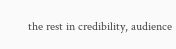the rest in credibility, audience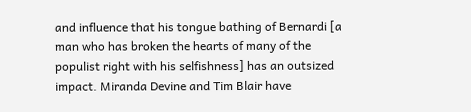and influence that his tongue bathing of Bernardi [a man who has broken the hearts of many of the populist right with his selfishness] has an outsized impact. Miranda Devine and Tim Blair have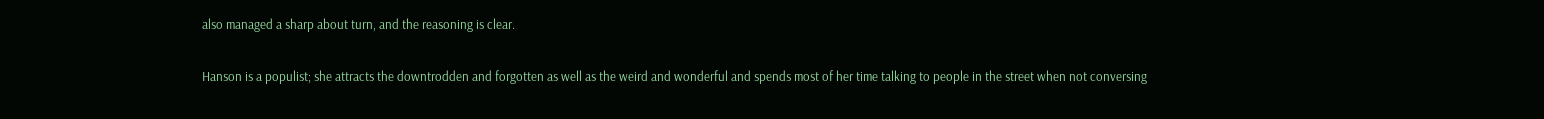also managed a sharp about turn, and the reasoning is clear.

Hanson is a populist; she attracts the downtrodden and forgotten as well as the weird and wonderful and spends most of her time talking to people in the street when not conversing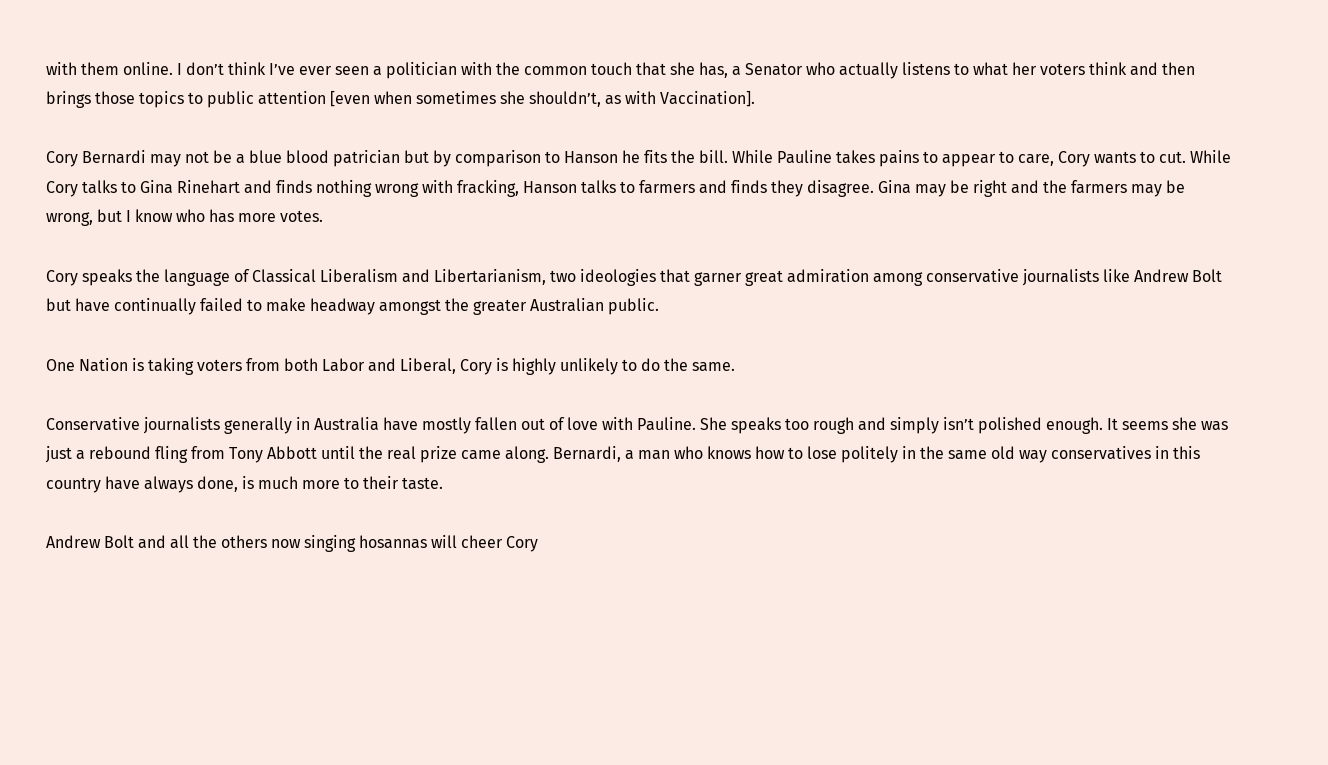with them online. I don’t think I’ve ever seen a politician with the common touch that she has, a Senator who actually listens to what her voters think and then brings those topics to public attention [even when sometimes she shouldn’t, as with Vaccination].

Cory Bernardi may not be a blue blood patrician but by comparison to Hanson he fits the bill. While Pauline takes pains to appear to care, Cory wants to cut. While Cory talks to Gina Rinehart and finds nothing wrong with fracking, Hanson talks to farmers and finds they disagree. Gina may be right and the farmers may be wrong, but I know who has more votes.

Cory speaks the language of Classical Liberalism and Libertarianism, two ideologies that garner great admiration among conservative journalists like Andrew Bolt but have continually failed to make headway amongst the greater Australian public.

One Nation is taking voters from both Labor and Liberal, Cory is highly unlikely to do the same.

Conservative journalists generally in Australia have mostly fallen out of love with Pauline. She speaks too rough and simply isn’t polished enough. It seems she was just a rebound fling from Tony Abbott until the real prize came along. Bernardi, a man who knows how to lose politely in the same old way conservatives in this country have always done, is much more to their taste.

Andrew Bolt and all the others now singing hosannas will cheer Cory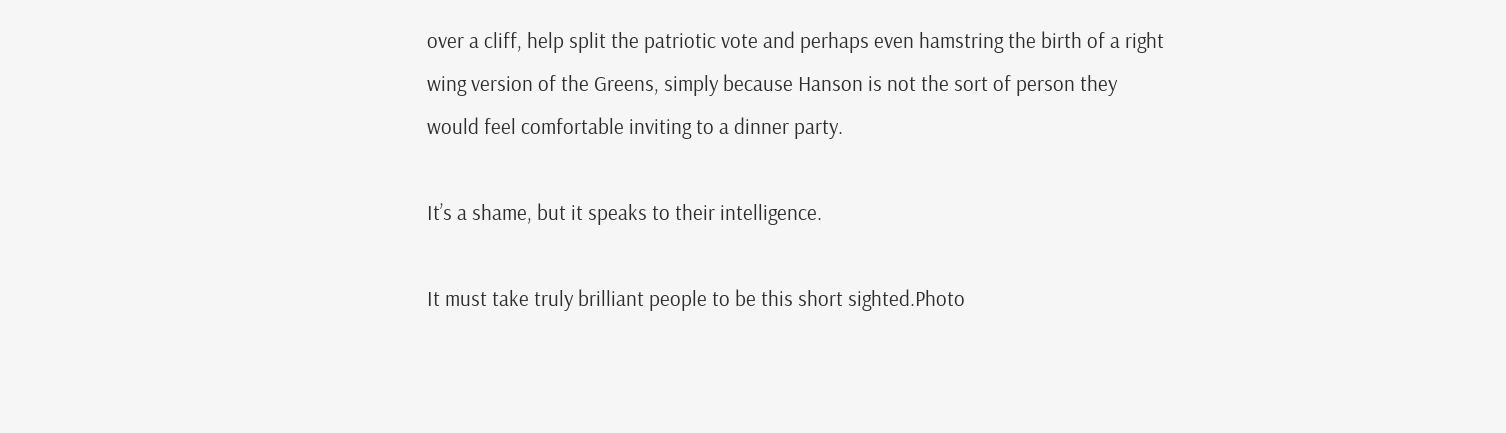over a cliff, help split the patriotic vote and perhaps even hamstring the birth of a right wing version of the Greens, simply because Hanson is not the sort of person they would feel comfortable inviting to a dinner party.

It’s a shame, but it speaks to their intelligence.

It must take truly brilliant people to be this short sighted.Photo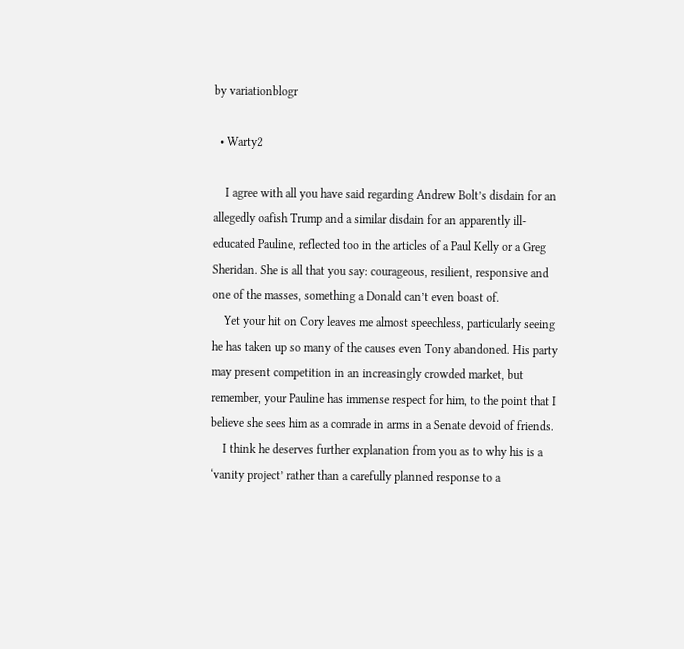by variationblogr

  • Warty2

    I agree with all you have said regarding Andrew Bolt’s disdain for an allegedly oafish Trump and a similar disdain for an apparently ill-educated Pauline, reflected too in the articles of a Paul Kelly or a Greg Sheridan. She is all that you say: courageous, resilient, responsive and one of the masses, something a Donald can’t even boast of.
    Yet your hit on Cory leaves me almost speechless, particularly seeing he has taken up so many of the causes even Tony abandoned. His party may present competition in an increasingly crowded market, but remember, your Pauline has immense respect for him, to the point that I believe she sees him as a comrade in arms in a Senate devoid of friends.
    I think he deserves further explanation from you as to why his is a ‘vanity project’ rather than a carefully planned response to a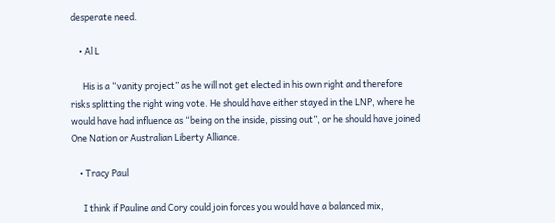desperate need.

    • Al L

      His is a “vanity project” as he will not get elected in his own right and therefore risks splitting the right wing vote. He should have either stayed in the LNP, where he would have had influence as “being on the inside, pissing out”, or he should have joined One Nation or Australian Liberty Alliance.

    • Tracy Paul

      I think if Pauline and Cory could join forces you would have a balanced mix,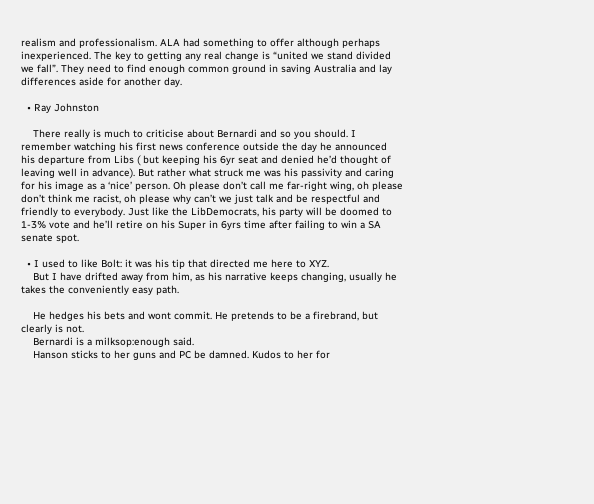realism and professionalism. ALA had something to offer although perhaps inexperienced. The key to getting any real change is “united we stand divided we fall”. They need to find enough common ground in saving Australia and lay differences aside for another day.

  • Ray Johnston

    There really is much to criticise about Bernardi and so you should. I remember watching his first news conference outside the day he announced his departure from Libs ( but keeping his 6yr seat and denied he’d thought of leaving well in advance). But rather what struck me was his passivity and caring for his image as a ‘nice’ person. Oh please don’t call me far-right wing, oh please don’t think me racist, oh please why can’t we just talk and be respectful and friendly to everybody. Just like the LibDemocrats, his party will be doomed to 1-3% vote and he’ll retire on his Super in 6yrs time after failing to win a SA senate spot.

  • I used to like Bolt: it was his tip that directed me here to XYZ.
    But I have drifted away from him, as his narrative keeps changing, usually he takes the conveniently easy path.

    He hedges his bets and wont commit. He pretends to be a firebrand, but clearly is not.
    Bernardi is a milksop:enough said.
    Hanson sticks to her guns and PC be damned. Kudos to her for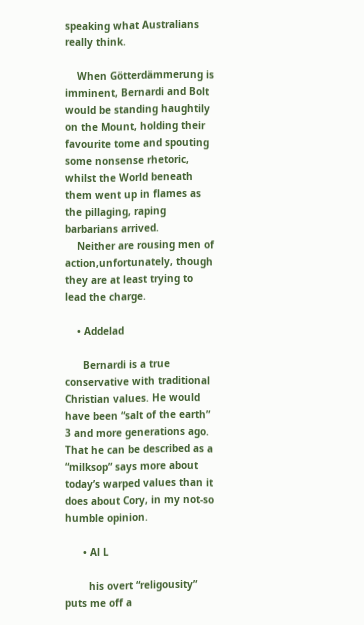speaking what Australians really think.

    When Götterdämmerung is imminent, Bernardi and Bolt would be standing haughtily on the Mount, holding their favourite tome and spouting some nonsense rhetoric, whilst the World beneath them went up in flames as the pillaging, raping barbarians arrived.
    Neither are rousing men of action,unfortunately, though they are at least trying to lead the charge.

    • Addelad

      Bernardi is a true conservative with traditional Christian values. He would have been “salt of the earth” 3 and more generations ago. That he can be described as a “milksop” says more about today’s warped values than it does about Cory, in my not-so humble opinion.

      • Al L

        his overt “religousity” puts me off a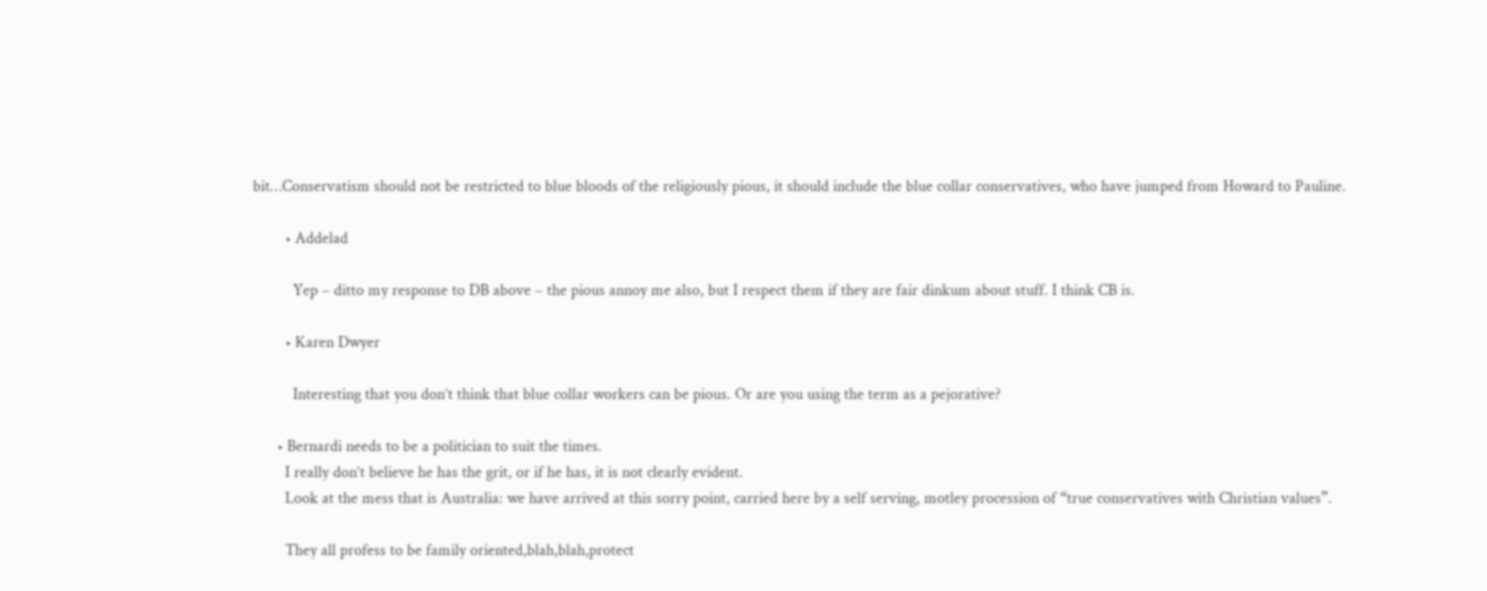bit…Conservatism should not be restricted to blue bloods of the religiously pious, it should include the blue collar conservatives, who have jumped from Howard to Pauline.

        • Addelad

          Yep – ditto my response to DB above – the pious annoy me also, but I respect them if they are fair dinkum about stuff. I think CB is.

        • Karen Dwyer

          Interesting that you don’t think that blue collar workers can be pious. Or are you using the term as a pejorative?

      • Bernardi needs to be a politician to suit the times.
        I really don’t believe he has the grit, or if he has, it is not clearly evident.
        Look at the mess that is Australia: we have arrived at this sorry point, carried here by a self serving, motley procession of “true conservatives with Christian values”.

        They all profess to be family oriented,blah,blah,protect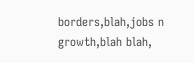borders,blah,jobs n growth,blah blah,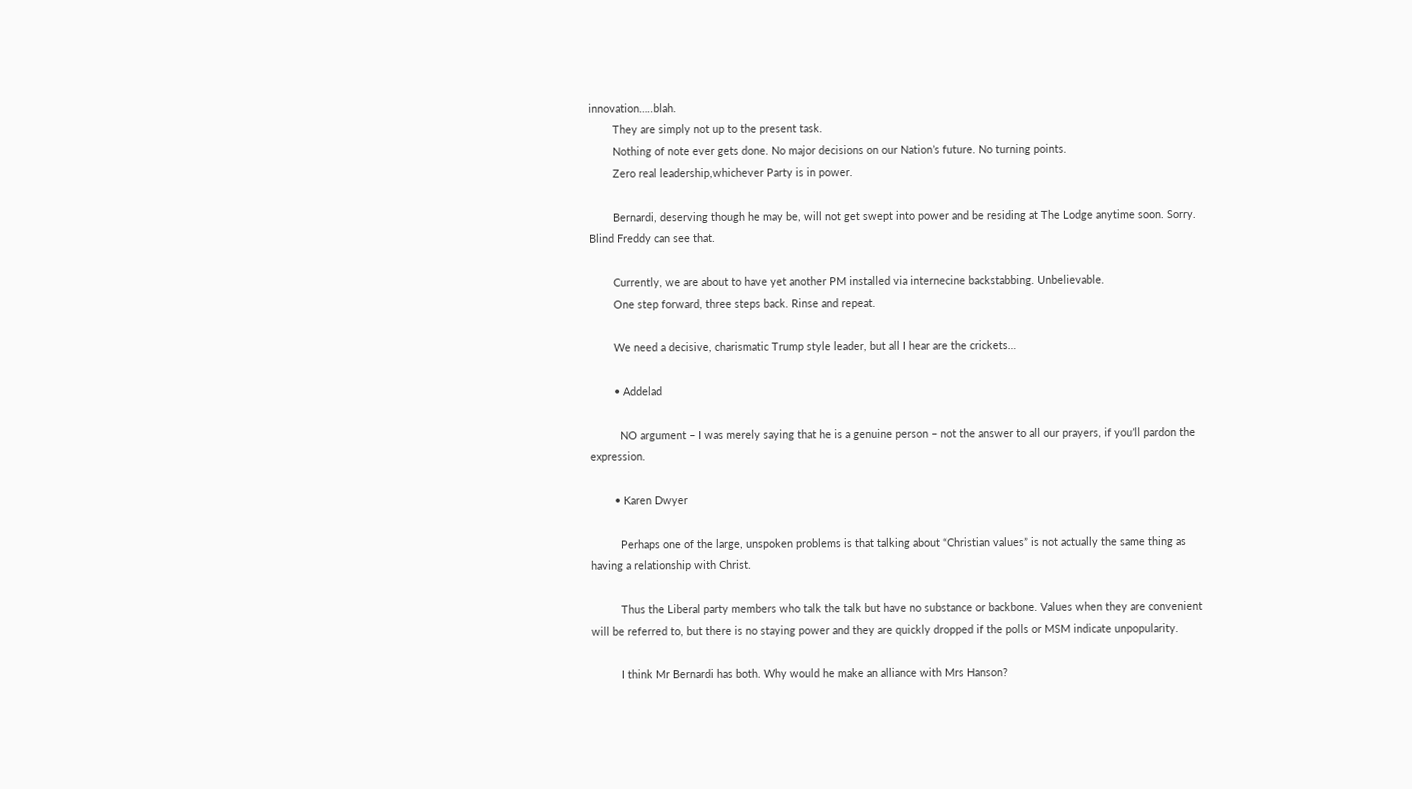innovation…..blah.
        They are simply not up to the present task.
        Nothing of note ever gets done. No major decisions on our Nation’s future. No turning points.
        Zero real leadership,whichever Party is in power.

        Bernardi, deserving though he may be, will not get swept into power and be residing at The Lodge anytime soon. Sorry. Blind Freddy can see that.

        Currently, we are about to have yet another PM installed via internecine backstabbing. Unbelievable.
        One step forward, three steps back. Rinse and repeat.

        We need a decisive, charismatic Trump style leader, but all I hear are the crickets…

        • Addelad

          NO argument – I was merely saying that he is a genuine person – not the answer to all our prayers, if you’ll pardon the expression.

        • Karen Dwyer

          Perhaps one of the large, unspoken problems is that talking about “Christian values” is not actually the same thing as having a relationship with Christ.

          Thus the Liberal party members who talk the talk but have no substance or backbone. Values when they are convenient will be referred to, but there is no staying power and they are quickly dropped if the polls or MSM indicate unpopularity.

          I think Mr Bernardi has both. Why would he make an alliance with Mrs Hanson?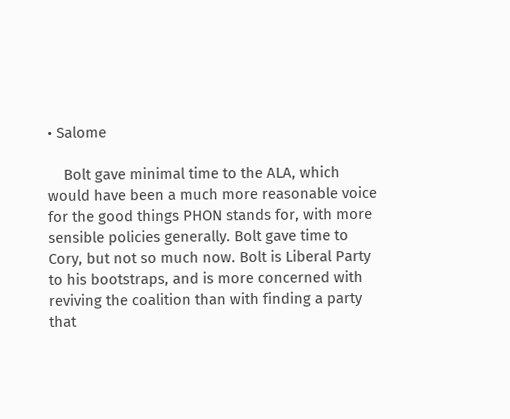• Salome

    Bolt gave minimal time to the ALA, which would have been a much more reasonable voice for the good things PHON stands for, with more sensible policies generally. Bolt gave time to Cory, but not so much now. Bolt is Liberal Party to his bootstraps, and is more concerned with reviving the coalition than with finding a party that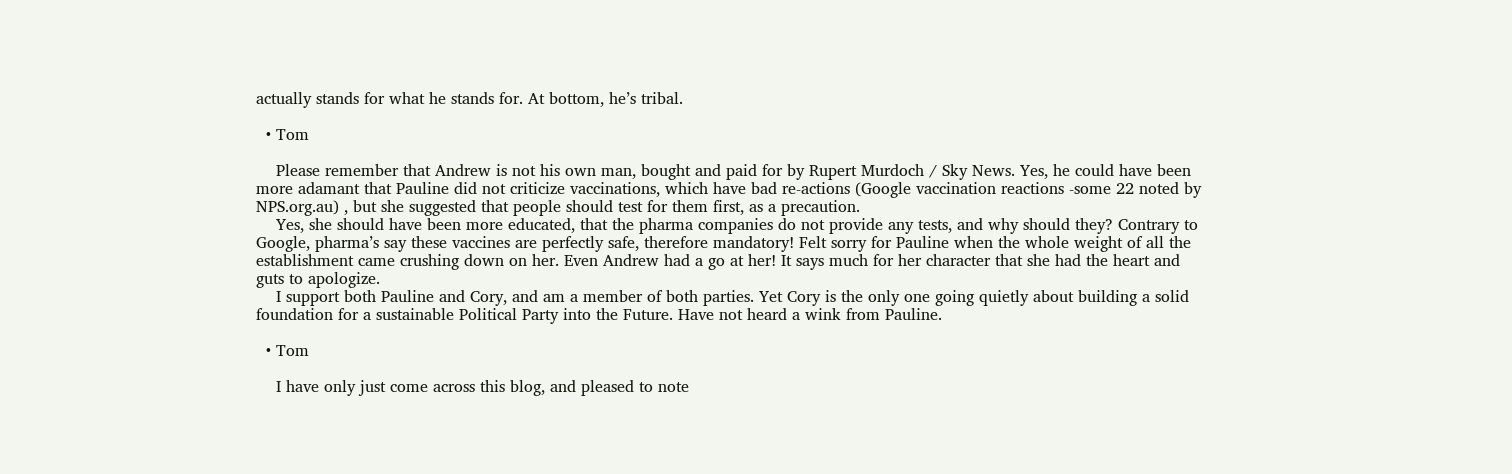actually stands for what he stands for. At bottom, he’s tribal.

  • Tom

    Please remember that Andrew is not his own man, bought and paid for by Rupert Murdoch / Sky News. Yes, he could have been more adamant that Pauline did not criticize vaccinations, which have bad re-actions (Google vaccination reactions -some 22 noted by NPS.org.au) , but she suggested that people should test for them first, as a precaution.
    Yes, she should have been more educated, that the pharma companies do not provide any tests, and why should they? Contrary to Google, pharma’s say these vaccines are perfectly safe, therefore mandatory! Felt sorry for Pauline when the whole weight of all the establishment came crushing down on her. Even Andrew had a go at her! It says much for her character that she had the heart and guts to apologize.
    I support both Pauline and Cory, and am a member of both parties. Yet Cory is the only one going quietly about building a solid foundation for a sustainable Political Party into the Future. Have not heard a wink from Pauline.

  • Tom

    I have only just come across this blog, and pleased to note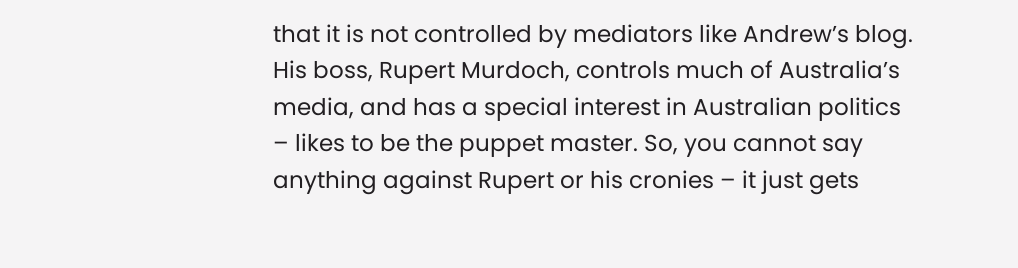that it is not controlled by mediators like Andrew’s blog. His boss, Rupert Murdoch, controls much of Australia’s media, and has a special interest in Australian politics – likes to be the puppet master. So, you cannot say anything against Rupert or his cronies – it just gets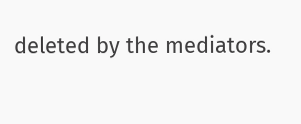deleted by the mediators.